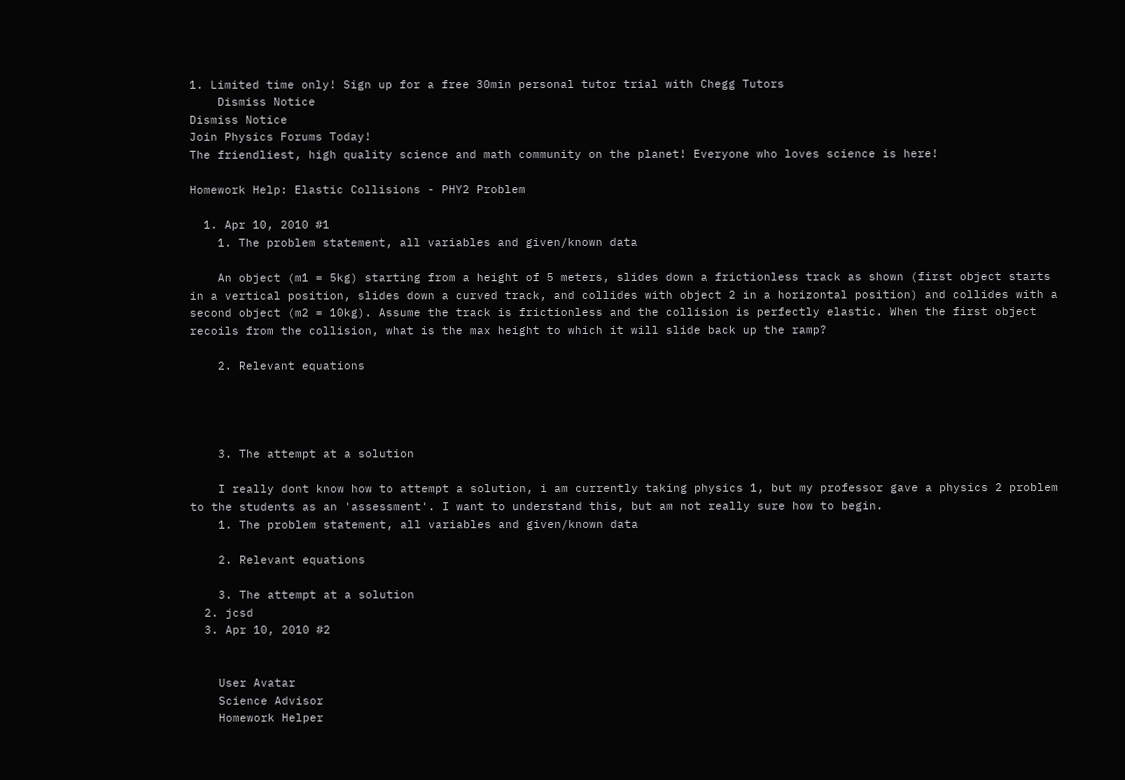1. Limited time only! Sign up for a free 30min personal tutor trial with Chegg Tutors
    Dismiss Notice
Dismiss Notice
Join Physics Forums Today!
The friendliest, high quality science and math community on the planet! Everyone who loves science is here!

Homework Help: Elastic Collisions - PHY2 Problem

  1. Apr 10, 2010 #1
    1. The problem statement, all variables and given/known data

    An object (m1 = 5kg) starting from a height of 5 meters, slides down a frictionless track as shown (first object starts in a vertical position, slides down a curved track, and collides with object 2 in a horizontal position) and collides with a second object (m2 = 10kg). Assume the track is frictionless and the collision is perfectly elastic. When the first object recoils from the collision, what is the max height to which it will slide back up the ramp?

    2. Relevant equations




    3. The attempt at a solution

    I really dont know how to attempt a solution, i am currently taking physics 1, but my professor gave a physics 2 problem to the students as an 'assessment'. I want to understand this, but am not really sure how to begin.
    1. The problem statement, all variables and given/known data

    2. Relevant equations

    3. The attempt at a solution
  2. jcsd
  3. Apr 10, 2010 #2


    User Avatar
    Science Advisor
    Homework Helper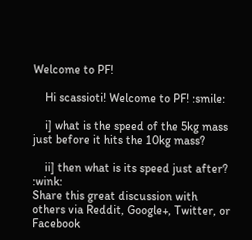Welcome to PF!

    Hi scassioti! Welcome to PF! :smile:

    i] what is the speed of the 5kg mass just before it hits the 10kg mass?

    ii] then what is its speed just after? :wink:
Share this great discussion with others via Reddit, Google+, Twitter, or Facebook